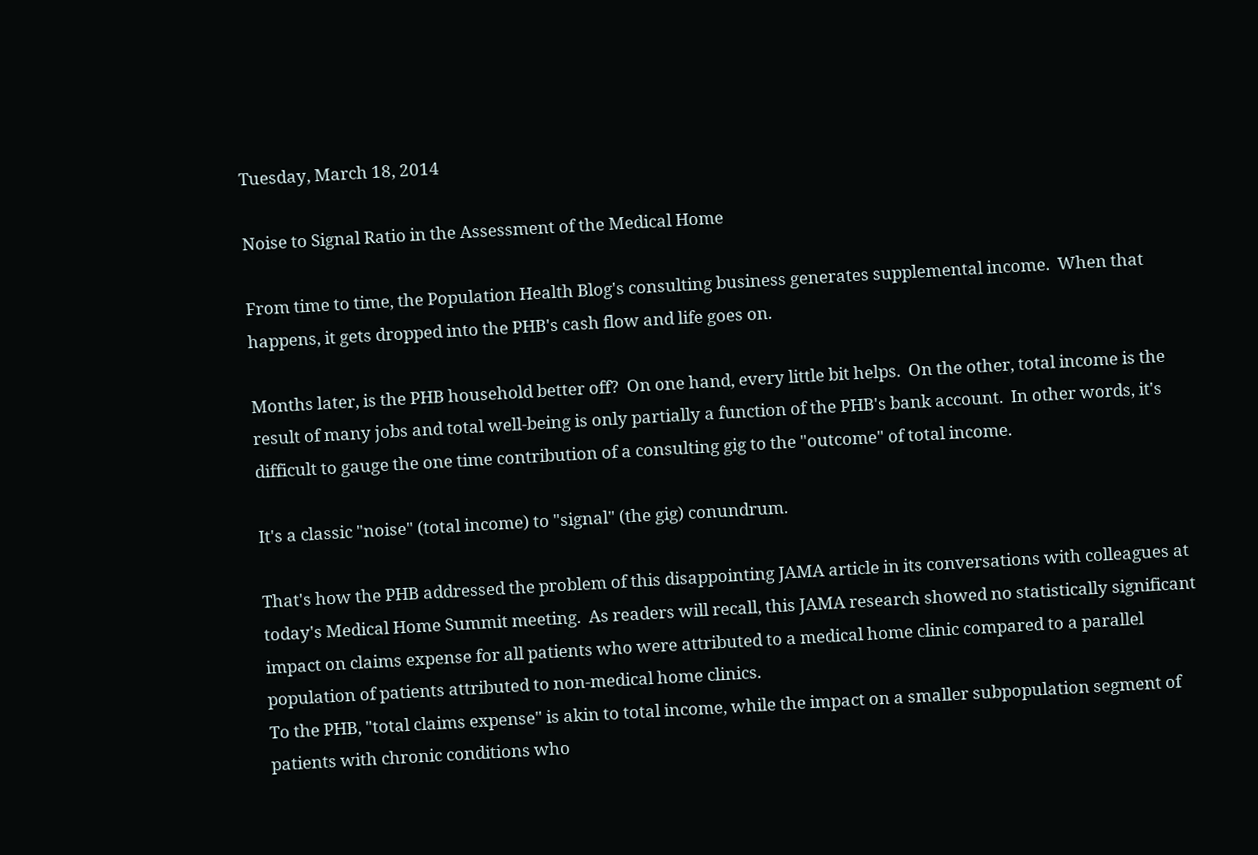Tuesday, March 18, 2014

Noise to Signal Ratio in the Assessment of the Medical Home

From time to time, the Population Health Blog's consulting business generates supplemental income.  When that happens, it gets dropped into the PHB's cash flow and life goes on.

Months later, is the PHB household better off?  On one hand, every little bit helps.  On the other, total income is the result of many jobs and total well-being is only partially a function of the PHB's bank account.  In other words, it's difficult to gauge the one time contribution of a consulting gig to the "outcome" of total income.

It's a classic "noise" (total income) to "signal" (the gig) conundrum.

That's how the PHB addressed the problem of this disappointing JAMA article in its conversations with colleagues at today's Medical Home Summit meeting.  As readers will recall, this JAMA research showed no statistically significant impact on claims expense for all patients who were attributed to a medical home clinic compared to a parallel population of patients attributed to non-medical home clinics.
To the PHB, "total claims expense" is akin to total income, while the impact on a smaller subpopulation segment of patients with chronic conditions who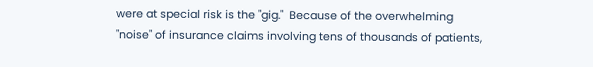were at special risk is the "gig."  Because of the overwhelming "noise" of insurance claims involving tens of thousands of patients,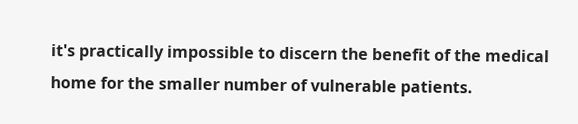it's practically impossible to discern the benefit of the medical home for the smaller number of vulnerable patients.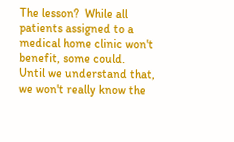The lesson?  While all patients assigned to a medical home clinic won't benefit, some could.  Until we understand that, we won't really know the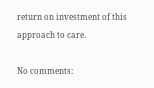return on investment of this approach to care.

No comments: